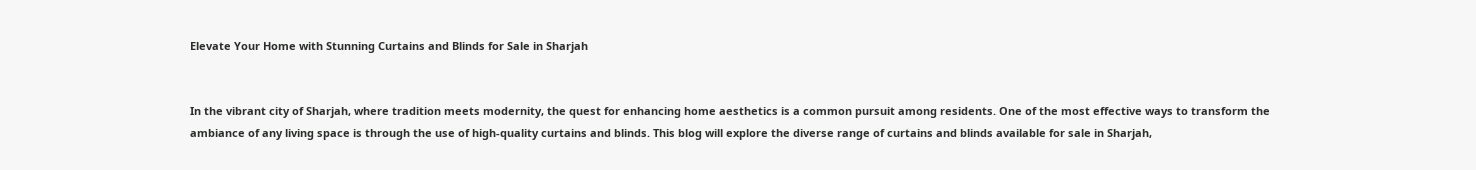Elevate Your Home with Stunning Curtains and Blinds for Sale in Sharjah


In the vibrant city of Sharjah, where tradition meets modernity, the quest for enhancing home aesthetics is a common pursuit among residents. One of the most effective ways to transform the ambiance of any living space is through the use of high-quality curtains and blinds. This blog will explore the diverse range of curtains and blinds available for sale in Sharjah,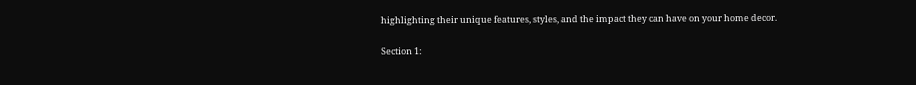highlighting their unique features, styles, and the impact they can have on your home decor.

Section 1: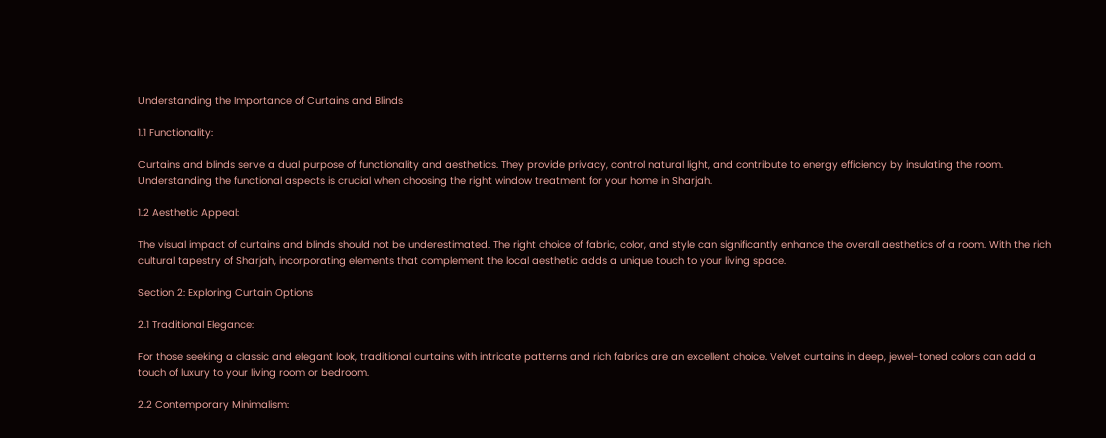Understanding the Importance of Curtains and Blinds

1.1 Functionality:

Curtains and blinds serve a dual purpose of functionality and aesthetics. They provide privacy, control natural light, and contribute to energy efficiency by insulating the room. Understanding the functional aspects is crucial when choosing the right window treatment for your home in Sharjah.

1.2 Aesthetic Appeal:

The visual impact of curtains and blinds should not be underestimated. The right choice of fabric, color, and style can significantly enhance the overall aesthetics of a room. With the rich cultural tapestry of Sharjah, incorporating elements that complement the local aesthetic adds a unique touch to your living space.

Section 2: Exploring Curtain Options

2.1 Traditional Elegance:

For those seeking a classic and elegant look, traditional curtains with intricate patterns and rich fabrics are an excellent choice. Velvet curtains in deep, jewel-toned colors can add a touch of luxury to your living room or bedroom.

2.2 Contemporary Minimalism: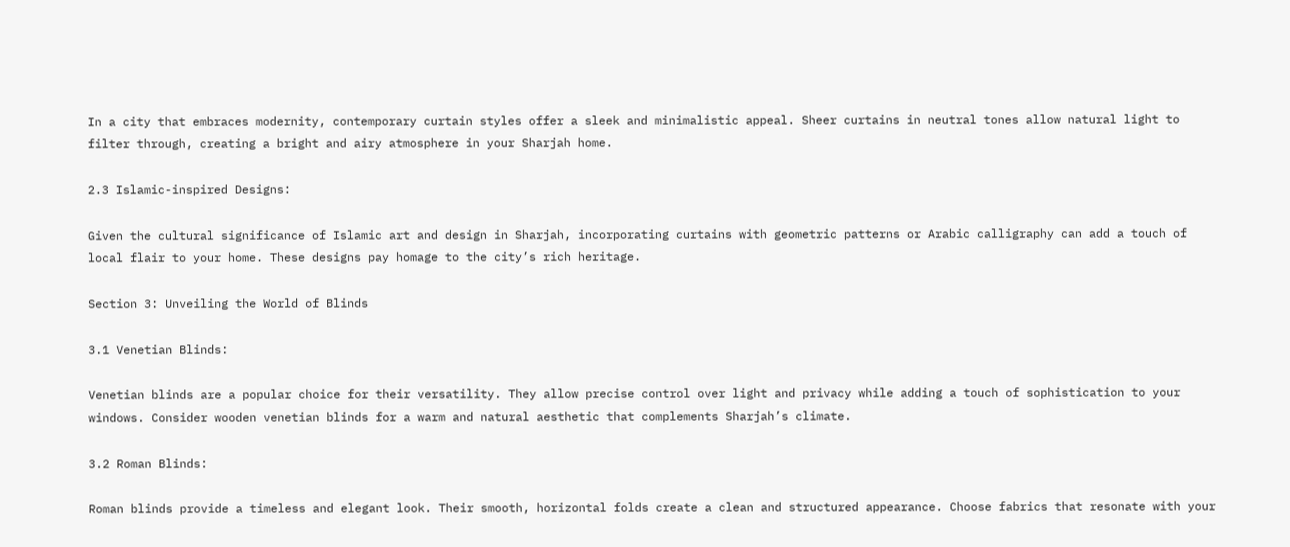In a city that embraces modernity, contemporary curtain styles offer a sleek and minimalistic appeal. Sheer curtains in neutral tones allow natural light to filter through, creating a bright and airy atmosphere in your Sharjah home.

2.3 Islamic-inspired Designs:

Given the cultural significance of Islamic art and design in Sharjah, incorporating curtains with geometric patterns or Arabic calligraphy can add a touch of local flair to your home. These designs pay homage to the city’s rich heritage.

Section 3: Unveiling the World of Blinds

3.1 Venetian Blinds:

Venetian blinds are a popular choice for their versatility. They allow precise control over light and privacy while adding a touch of sophistication to your windows. Consider wooden venetian blinds for a warm and natural aesthetic that complements Sharjah’s climate.

3.2 Roman Blinds:

Roman blinds provide a timeless and elegant look. Their smooth, horizontal folds create a clean and structured appearance. Choose fabrics that resonate with your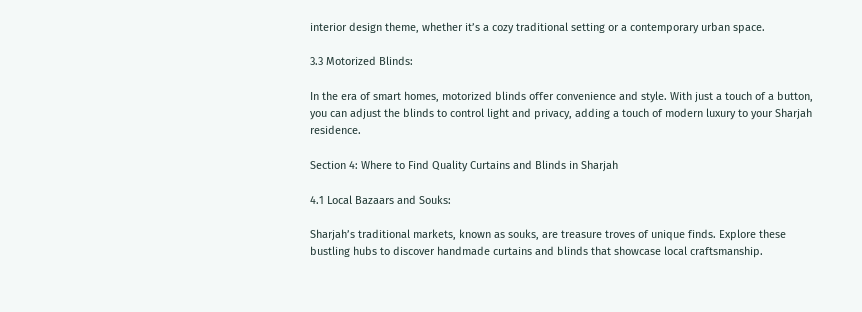interior design theme, whether it’s a cozy traditional setting or a contemporary urban space.

3.3 Motorized Blinds:

In the era of smart homes, motorized blinds offer convenience and style. With just a touch of a button, you can adjust the blinds to control light and privacy, adding a touch of modern luxury to your Sharjah residence.

Section 4: Where to Find Quality Curtains and Blinds in Sharjah

4.1 Local Bazaars and Souks:

Sharjah’s traditional markets, known as souks, are treasure troves of unique finds. Explore these bustling hubs to discover handmade curtains and blinds that showcase local craftsmanship.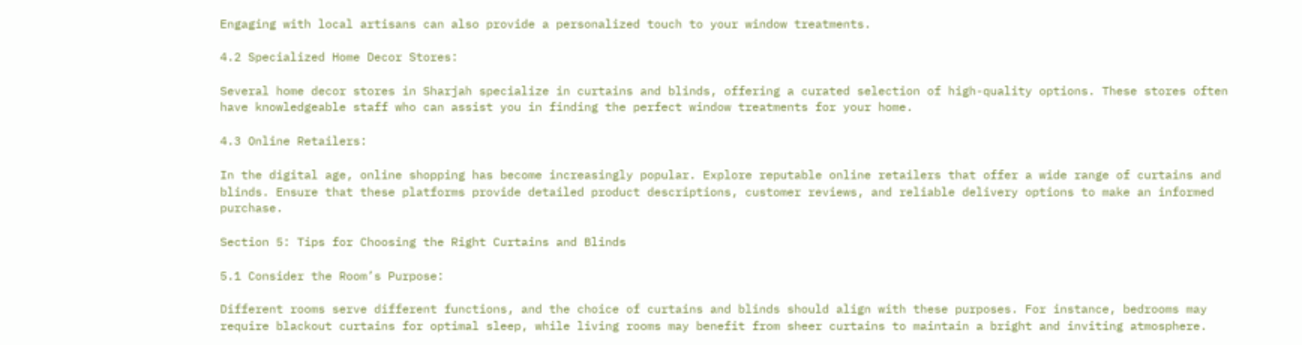Engaging with local artisans can also provide a personalized touch to your window treatments.

4.2 Specialized Home Decor Stores:

Several home decor stores in Sharjah specialize in curtains and blinds, offering a curated selection of high-quality options. These stores often have knowledgeable staff who can assist you in finding the perfect window treatments for your home.

4.3 Online Retailers:

In the digital age, online shopping has become increasingly popular. Explore reputable online retailers that offer a wide range of curtains and blinds. Ensure that these platforms provide detailed product descriptions, customer reviews, and reliable delivery options to make an informed purchase.

Section 5: Tips for Choosing the Right Curtains and Blinds

5.1 Consider the Room’s Purpose:

Different rooms serve different functions, and the choice of curtains and blinds should align with these purposes. For instance, bedrooms may require blackout curtains for optimal sleep, while living rooms may benefit from sheer curtains to maintain a bright and inviting atmosphere.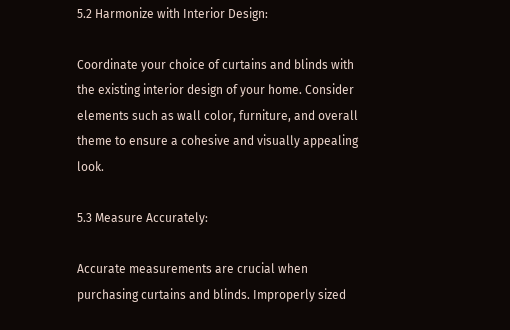5.2 Harmonize with Interior Design:

Coordinate your choice of curtains and blinds with the existing interior design of your home. Consider elements such as wall color, furniture, and overall theme to ensure a cohesive and visually appealing look.

5.3 Measure Accurately:

Accurate measurements are crucial when purchasing curtains and blinds. Improperly sized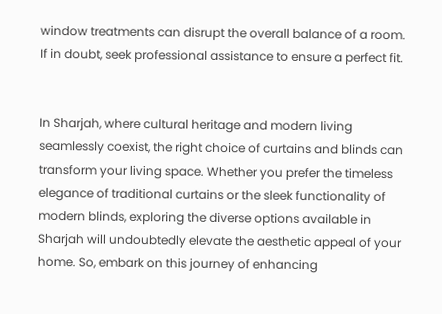window treatments can disrupt the overall balance of a room. If in doubt, seek professional assistance to ensure a perfect fit.


In Sharjah, where cultural heritage and modern living seamlessly coexist, the right choice of curtains and blinds can transform your living space. Whether you prefer the timeless elegance of traditional curtains or the sleek functionality of modern blinds, exploring the diverse options available in Sharjah will undoubtedly elevate the aesthetic appeal of your home. So, embark on this journey of enhancing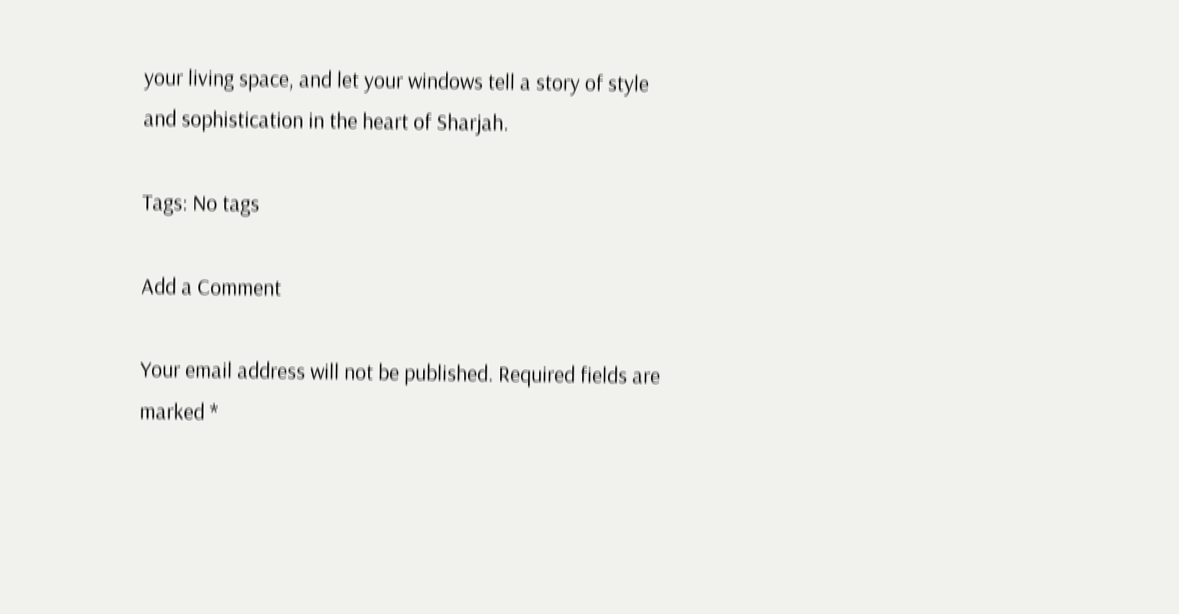your living space, and let your windows tell a story of style and sophistication in the heart of Sharjah.

Tags: No tags

Add a Comment

Your email address will not be published. Required fields are marked *